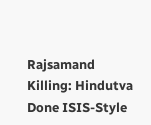Rajsamand Killing: Hindutva Done ISIS-Style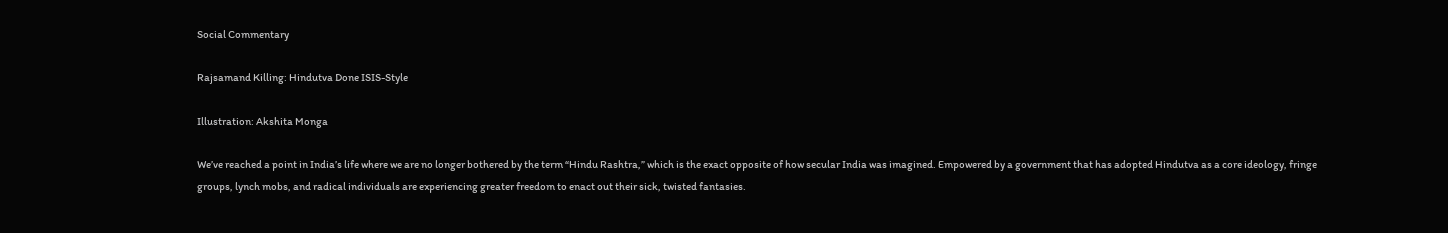Social Commentary

Rajsamand Killing: Hindutva Done ISIS-Style

Illustration: Akshita Monga

We’ve reached a point in India’s life where we are no longer bothered by the term “Hindu Rashtra,” which is the exact opposite of how secular India was imagined. Empowered by a government that has adopted Hindutva as a core ideology, fringe groups, lynch mobs, and radical individuals are experiencing greater freedom to enact out their sick, twisted fantasies.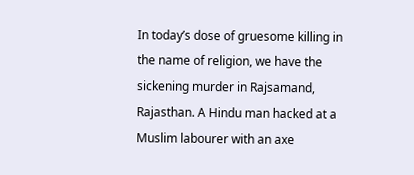In today’s dose of gruesome killing in the name of religion, we have the sickening murder in Rajsamand, Rajasthan. A Hindu man hacked at a Muslim labourer with an axe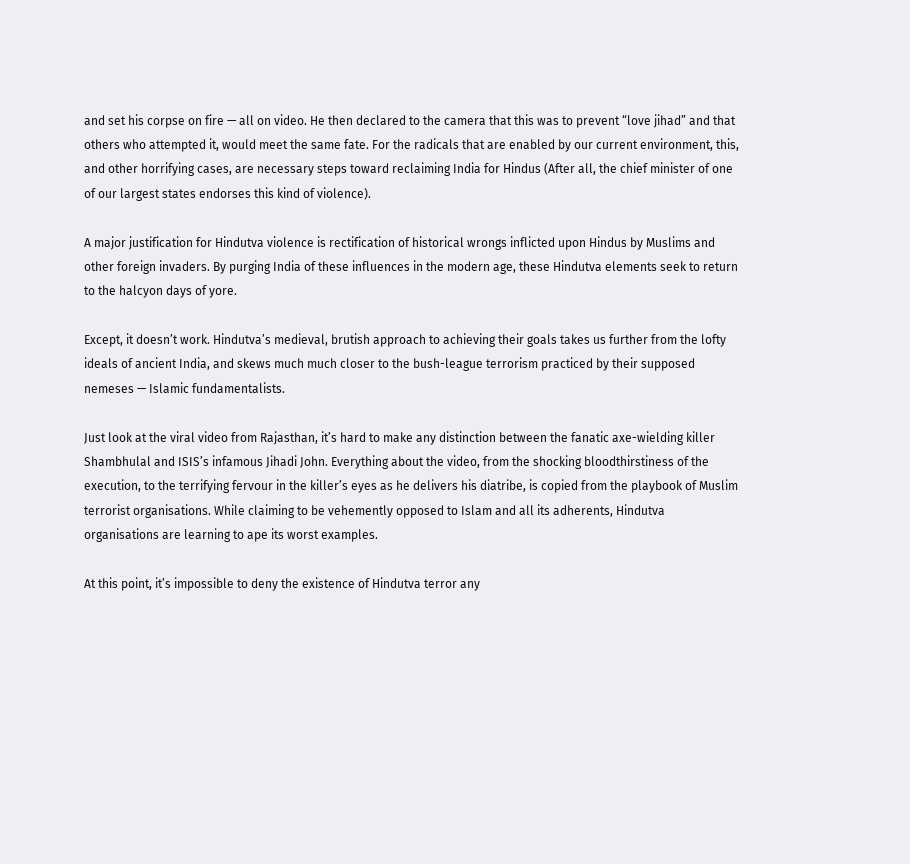and set his corpse on fire — all on video. He then declared to the camera that this was to prevent “love jihad” and that others who attempted it, would meet the same fate. For the radicals that are enabled by our current environment, this, and other horrifying cases, are necessary steps toward reclaiming India for Hindus (After all, the chief minister of one of our largest states endorses this kind of violence).

A major justification for Hindutva violence is rectification of historical wrongs inflicted upon Hindus by Muslims and other foreign invaders. By purging India of these influences in the modern age, these Hindutva elements seek to return to the halcyon days of yore.

Except, it doesn’t work. Hindutva’s medieval, brutish approach to achieving their goals takes us further from the lofty ideals of ancient India, and skews much much closer to the bush-league terrorism practiced by their supposed nemeses — Islamic fundamentalists.

Just look at the viral video from Rajasthan, it’s hard to make any distinction between the fanatic axe-wielding killer Shambhulal and ISIS’s infamous Jihadi John. Everything about the video, from the shocking bloodthirstiness of the execution, to the terrifying fervour in the killer’s eyes as he delivers his diatribe, is copied from the playbook of Muslim terrorist organisations. While claiming to be vehemently opposed to Islam and all its adherents, Hindutva organisations are learning to ape its worst examples.

At this point, it’s impossible to deny the existence of Hindutva terror any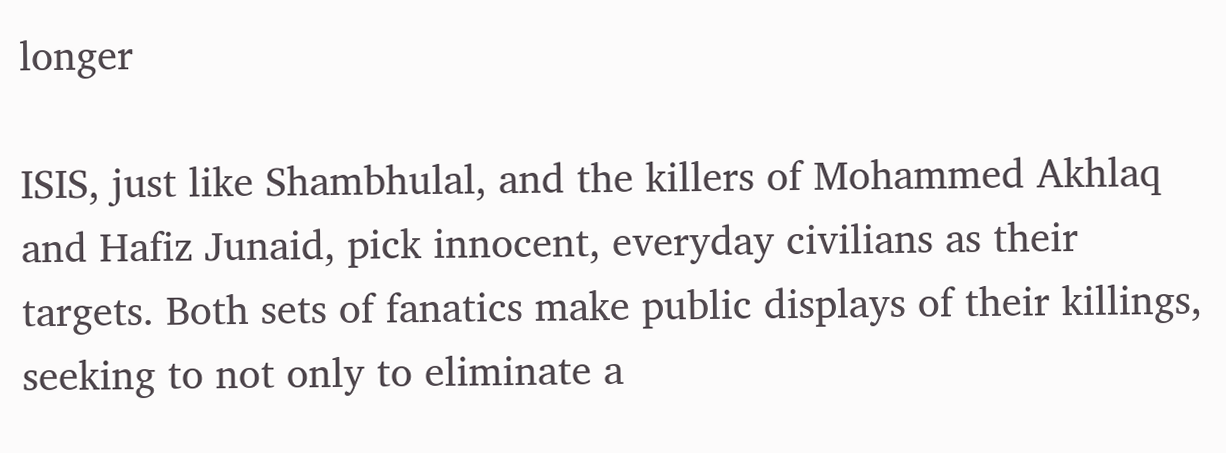longer

ISIS, just like Shambhulal, and the killers of Mohammed Akhlaq and Hafiz Junaid, pick innocent, everyday civilians as their targets. Both sets of fanatics make public displays of their killings, seeking to not only to eliminate a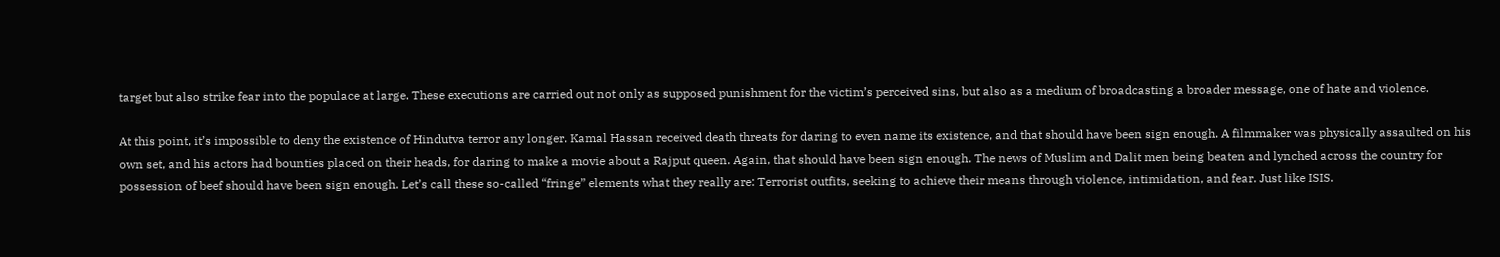target but also strike fear into the populace at large. These executions are carried out not only as supposed punishment for the victim’s perceived sins, but also as a medium of broadcasting a broader message, one of hate and violence.

At this point, it’s impossible to deny the existence of Hindutva terror any longer. Kamal Hassan received death threats for daring to even name its existence, and that should have been sign enough. A filmmaker was physically assaulted on his own set, and his actors had bounties placed on their heads, for daring to make a movie about a Rajput queen. Again, that should have been sign enough. The news of Muslim and Dalit men being beaten and lynched across the country for possession of beef should have been sign enough. Let’s call these so-called “fringe” elements what they really are: Terrorist outfits, seeking to achieve their means through violence, intimidation, and fear. Just like ISIS.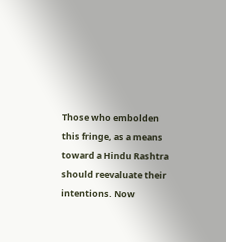Those who embolden this fringe, as a means toward a Hindu Rashtra should reevaluate their intentions. Now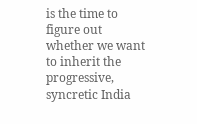is the time to figure out whether we want to inherit the progressive, syncretic India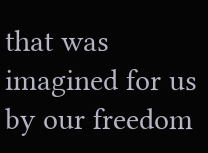that was imagined for us by our freedom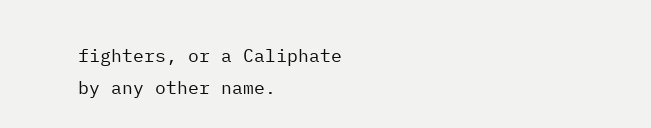fighters, or a Caliphate by any other name.